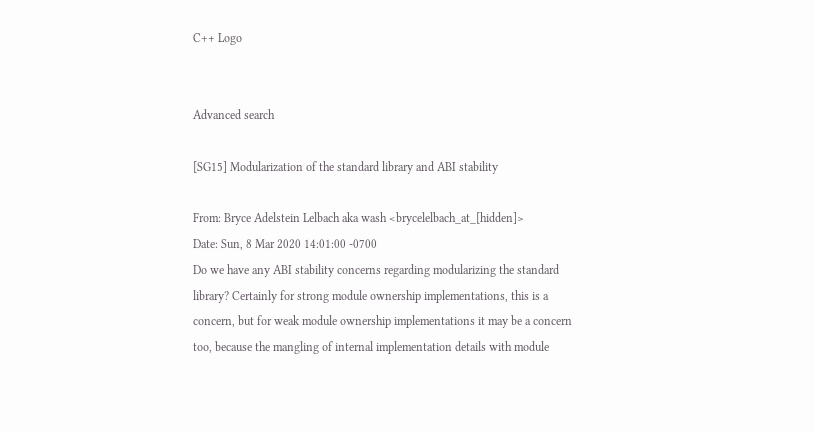C++ Logo


Advanced search

[SG15] Modularization of the standard library and ABI stability

From: Bryce Adelstein Lelbach aka wash <brycelelbach_at_[hidden]>
Date: Sun, 8 Mar 2020 14:01:00 -0700
Do we have any ABI stability concerns regarding modularizing the standard
library? Certainly for strong module ownership implementations, this is a
concern, but for weak module ownership implementations it may be a concern
too, because the mangling of internal implementation details with module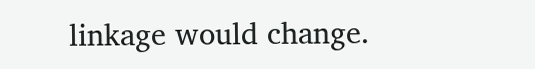linkage would change.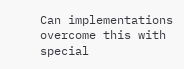Can implementations overcome this with special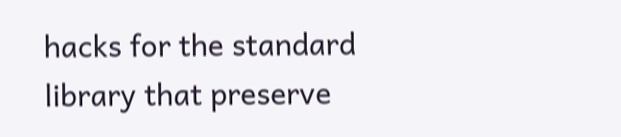hacks for the standard
library that preserve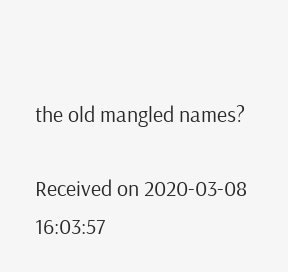the old mangled names?

Received on 2020-03-08 16:03:57